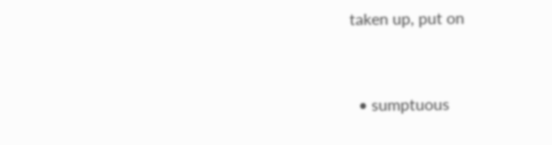taken up, put on


  • sumptuous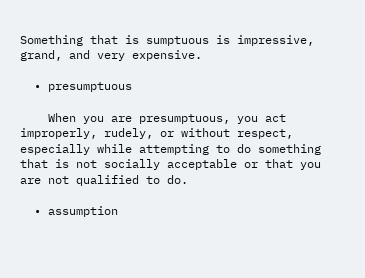Something that is sumptuous is impressive, grand, and very expensive.

  • presumptuous

    When you are presumptuous, you act improperly, rudely, or without respect, especially while attempting to do something that is not socially acceptable or that you are not qualified to do.

  • assumption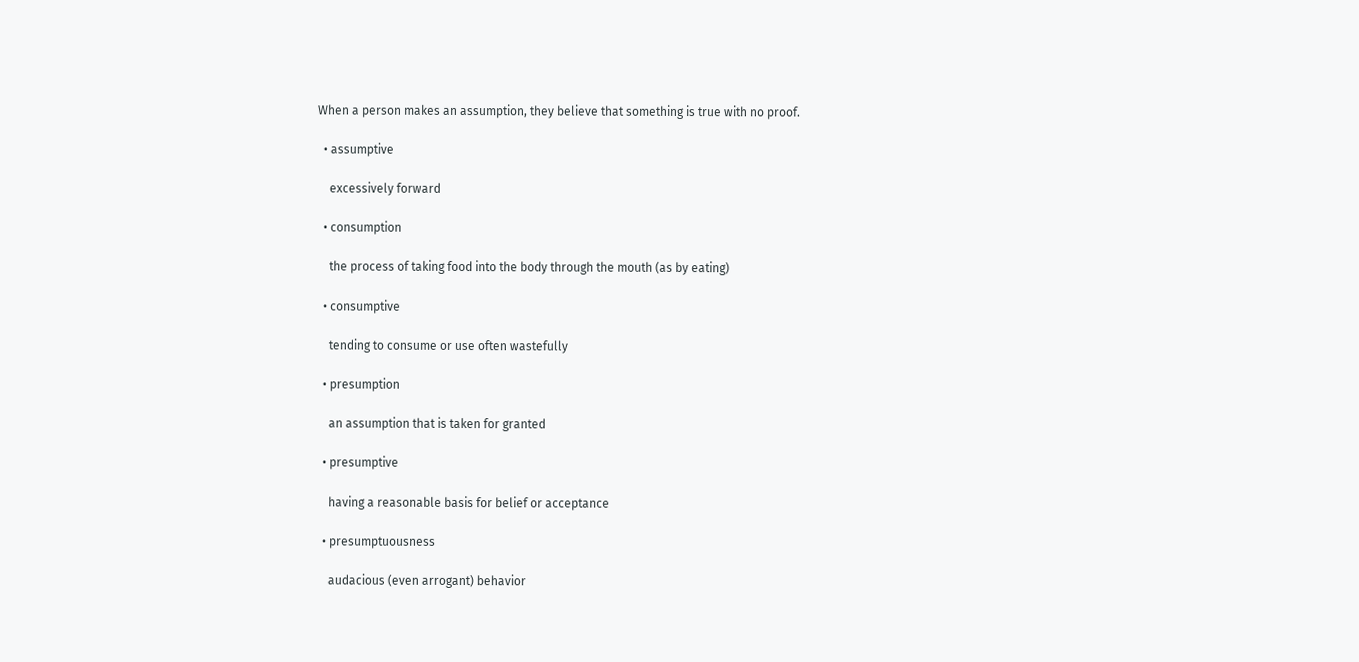When a person makes an assumption, they believe that something is true with no proof.

  • assumptive

    excessively forward

  • consumption

    the process of taking food into the body through the mouth (as by eating)

  • consumptive

    tending to consume or use often wastefully

  • presumption

    an assumption that is taken for granted

  • presumptive

    having a reasonable basis for belief or acceptance

  • presumptuousness

    audacious (even arrogant) behavior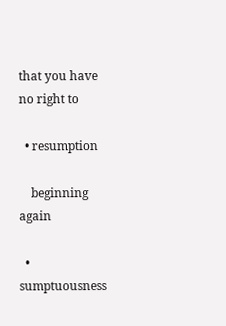that you have no right to

  • resumption

    beginning again

  • sumptuousness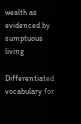wealth as evidenced by sumptuous living

Differentiated vocabulary for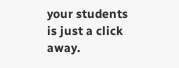your students is just a click away.